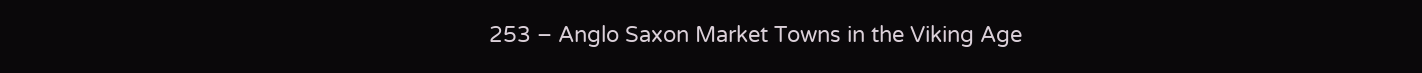253 – Anglo Saxon Market Towns in the Viking Age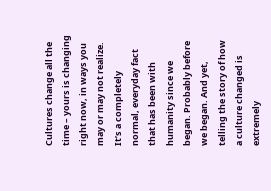Cultures change all the time – yours is changing right now, in ways you may or may not realize. It’s a completely normal, everyday fact that has been with humanity since we began. Probably before we began. And yet, telling the story of how a culture changed is extremely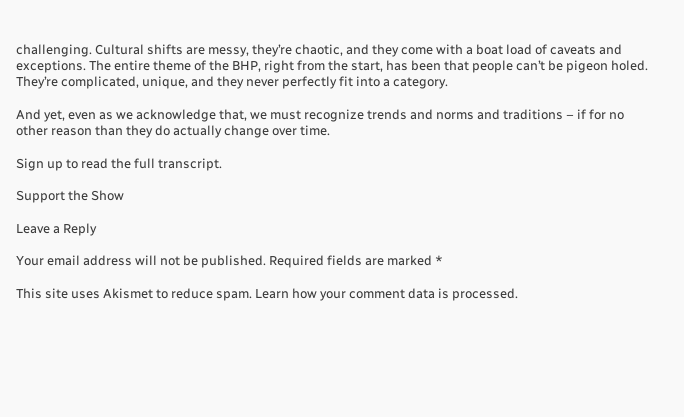challenging. Cultural shifts are messy, they’re chaotic, and they come with a boat load of caveats and exceptions. The entire theme of the BHP, right from the start, has been that people can’t be pigeon holed. They’re complicated, unique, and they never perfectly fit into a category.

And yet, even as we acknowledge that, we must recognize trends and norms and traditions – if for no other reason than they do actually change over time.

Sign up to read the full transcript.

Support the Show

Leave a Reply

Your email address will not be published. Required fields are marked *

This site uses Akismet to reduce spam. Learn how your comment data is processed.